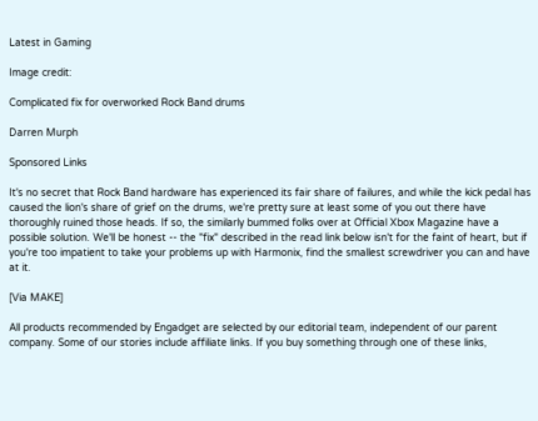Latest in Gaming

Image credit:

Complicated fix for overworked Rock Band drums

Darren Murph

Sponsored Links

It's no secret that Rock Band hardware has experienced its fair share of failures, and while the kick pedal has caused the lion's share of grief on the drums, we're pretty sure at least some of you out there have thoroughly ruined those heads. If so, the similarly bummed folks over at Official Xbox Magazine have a possible solution. We'll be honest -- the "fix" described in the read link below isn't for the faint of heart, but if you're too impatient to take your problems up with Harmonix, find the smallest screwdriver you can and have at it.

[Via MAKE]

All products recommended by Engadget are selected by our editorial team, independent of our parent company. Some of our stories include affiliate links. If you buy something through one of these links,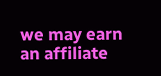we may earn an affiliate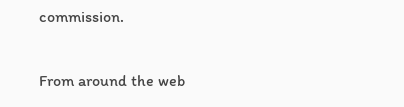commission.

From around the web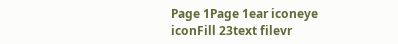Page 1Page 1ear iconeye iconFill 23text filevr